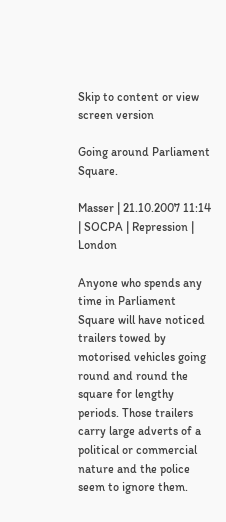Skip to content or view screen version

Going around Parliament Square.

Masser | 21.10.2007 11:14 | SOCPA | Repression | London

Anyone who spends any time in Parliament Square will have noticed trailers towed by motorised vehicles going round and round the square for lengthy periods. Those trailers carry large adverts of a political or commercial nature and the police seem to ignore them.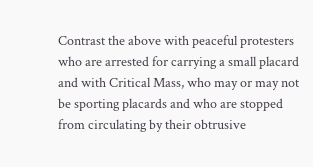Contrast the above with peaceful protesters who are arrested for carrying a small placard and with Critical Mass, who may or may not be sporting placards and who are stopped from circulating by their obtrusive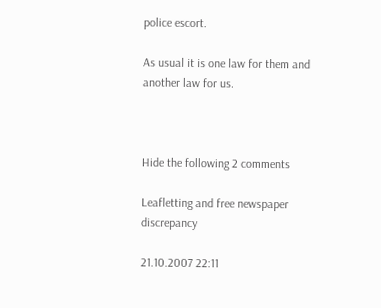police escort.

As usual it is one law for them and another law for us.



Hide the following 2 comments

Leafletting and free newspaper discrepancy

21.10.2007 22:11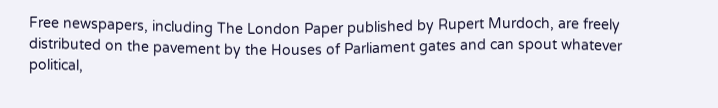Free newspapers, including The London Paper published by Rupert Murdoch, are freely distributed on the pavement by the Houses of Parliament gates and can spout whatever political,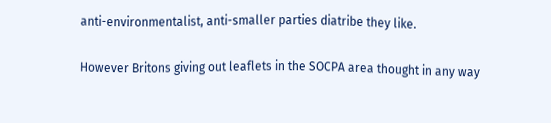anti-environmentalist, anti-smaller parties diatribe they like.

However Britons giving out leaflets in the SOCPA area thought in any way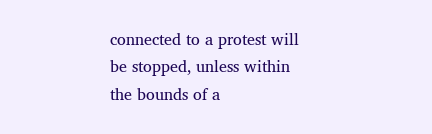connected to a protest will be stopped, unless within the bounds of a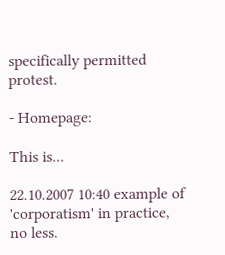specifically permitted protest.

- Homepage:

This is...

22.10.2007 10:40 example of 'corporatism' in practice, no less.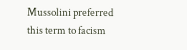Mussolini preferred this term to facism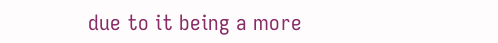due to it being a more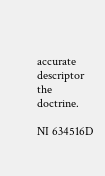accurate descriptor the doctrine.

NI 634516D